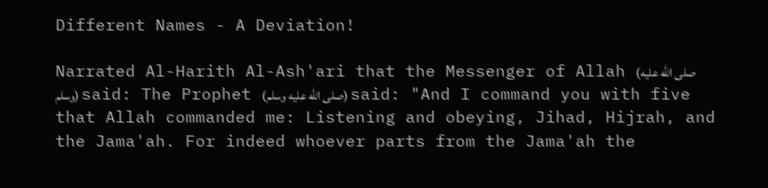Different Names - A Deviation!

Narrated Al-Harith Al-Ash'ari that the Messenger of Allah (صلى الله عليه وسلم) said: The Prophet (صلى الله عليه وسلم) said: "And I command you with five that Allah commanded me: Listening and obeying, Jihad, Hijrah, and the Jama'ah. For indeed whoever parts from the Jama'ah the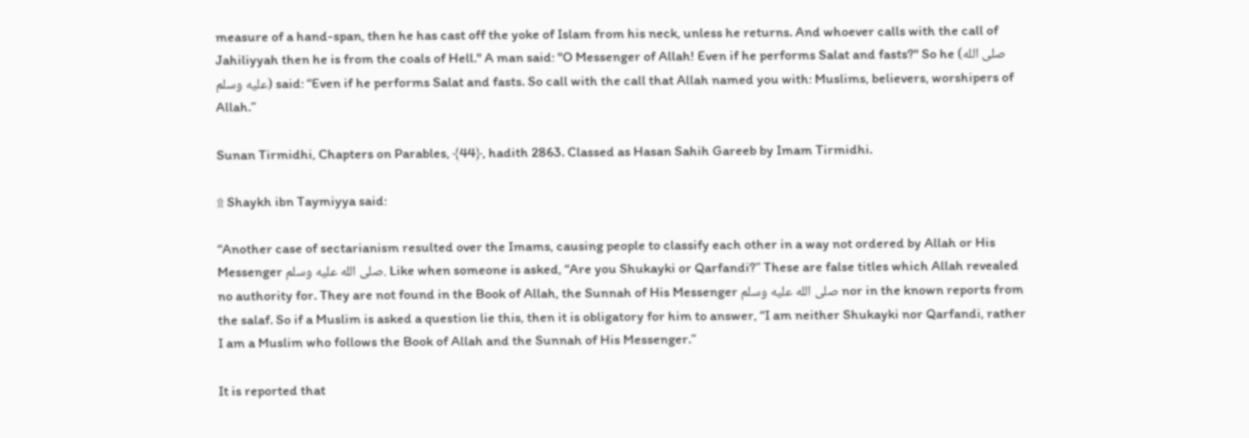measure of a hand-span, then he has cast off the yoke of Islam from his neck, unless he returns. And whoever calls with the call of Jahiliyyah then he is from the coals of Hell." A man said: "O Messenger of Allah! Even if he performs Salat and fasts?" So he (صلى الله عليه وسلم) said: “Even if he performs Salat and fasts. So call with the call that Allah named you with: Muslims, believers, worshipers of Allah.”

Sunan Tirmidhi, Chapters on Parables, ﴾44﴿, hadith 2863. Classed as Hasan Sahih Gareeb by Imam Tirmidhi.

۩ Shaykh ibn Taymiyya said:

“Another case of sectarianism resulted over the Imams, causing people to classify each other in a way not ordered by Allah or His Messenger صلى الله عليه وسلم. Like when someone is asked, “Are you Shukayki or Qarfandi?” These are false titles which Allah revealed no authority for. They are not found in the Book of Allah, the Sunnah of His Messenger صلى الله عليه وسلم nor in the known reports from the salaf. So if a Muslim is asked a question lie this, then it is obligatory for him to answer, “I am neither Shukayki nor Qarfandi, rather I am a Muslim who follows the Book of Allah and the Sunnah of His Messenger.”

It is reported that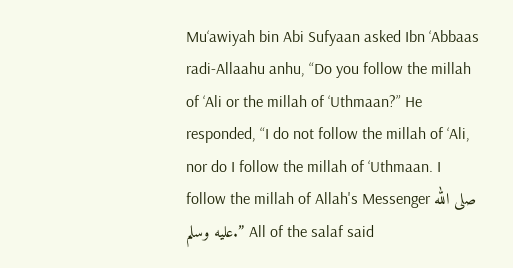Mu‘awiyah bin Abi Sufyaan asked Ibn ‘Abbaas radi-Allaahu anhu, “Do you follow the millah of ‘Ali or the millah of ‘Uthmaan?” He responded, “I do not follow the millah of ‘Ali, nor do I follow the millah of ‘Uthmaan. I follow the millah of Allah's Messenger صلى الله عليه وسلم.” All of the salaf said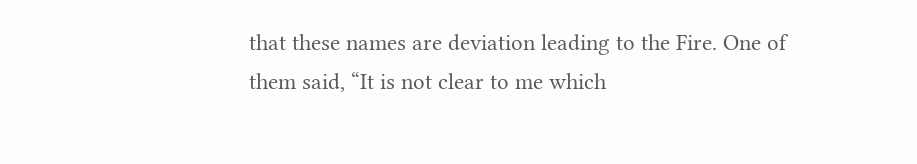that these names are deviation leading to the Fire. One of them said, “It is not clear to me which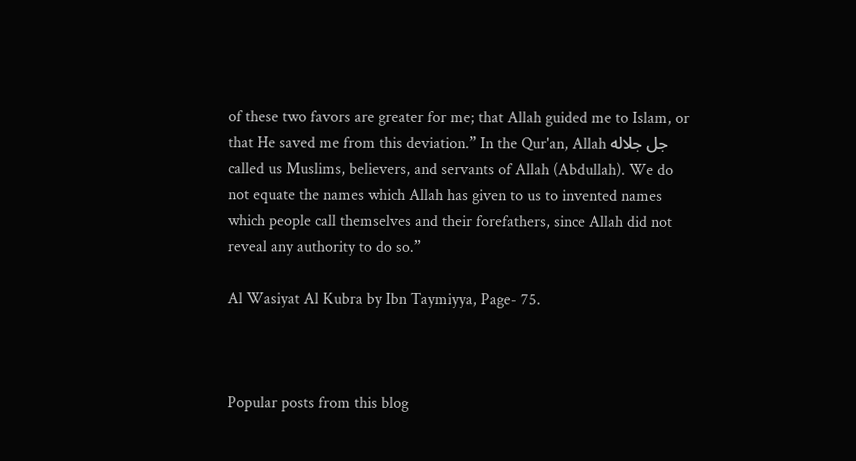of these two favors are greater for me; that Allah guided me to Islam, or that He saved me from this deviation.” In the Qur'an, Allah جل جلاله called us Muslims, believers, and servants of Allah (Abdullah). We do not equate the names which Allah has given to us to invented names which people call themselves and their forefathers, since Allah did not reveal any authority to do so.”

Al Wasiyat Al Kubra by Ibn Taymiyya, Page- 75.



Popular posts from this blog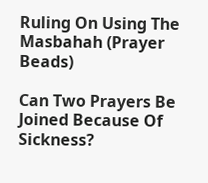Ruling On Using The Masbahah (Prayer Beads)

Can Two Prayers Be Joined Because Of Sickness?